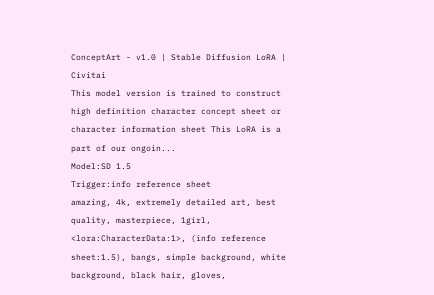ConceptArt - v1.0 | Stable Diffusion LoRA | Civitai
This model version is trained to construct high definition character concept sheet or character information sheet This LoRA is a part of our ongoin...
Model:SD 1.5
Trigger:info reference sheet
amazing, 4k, extremely detailed art, best quality, masterpiece, 1girl,
<lora:CharacterData:1>, (info reference sheet:1.5), bangs, simple background, white background, black hair, gloves,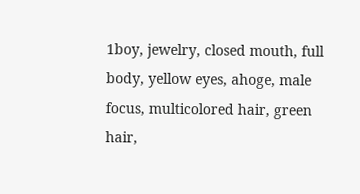1boy, jewelry, closed mouth, full body, yellow eyes, ahoge, male focus, multicolored hair, green hair,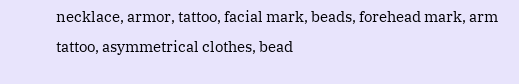necklace, armor, tattoo, facial mark, beads, forehead mark, arm tattoo, asymmetrical clothes, bead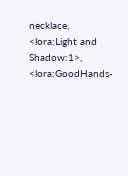necklace,
<lora:Light and Shadow:1>, <lora:GoodHands-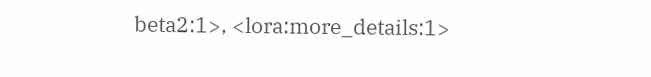beta2:1>, <lora:more_details:1>